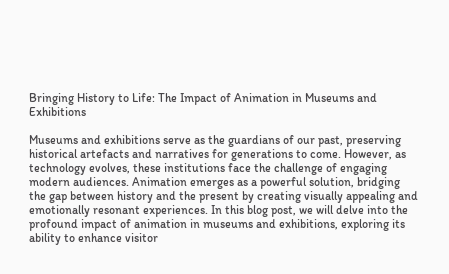Bringing History to Life: The Impact of Animation in Museums and Exhibitions

Museums and exhibitions serve as the guardians of our past, preserving historical artefacts and narratives for generations to come. However, as technology evolves, these institutions face the challenge of engaging modern audiences. Animation emerges as a powerful solution, bridging the gap between history and the present by creating visually appealing and emotionally resonant experiences. In this blog post, we will delve into the profound impact of animation in museums and exhibitions, exploring its ability to enhance visitor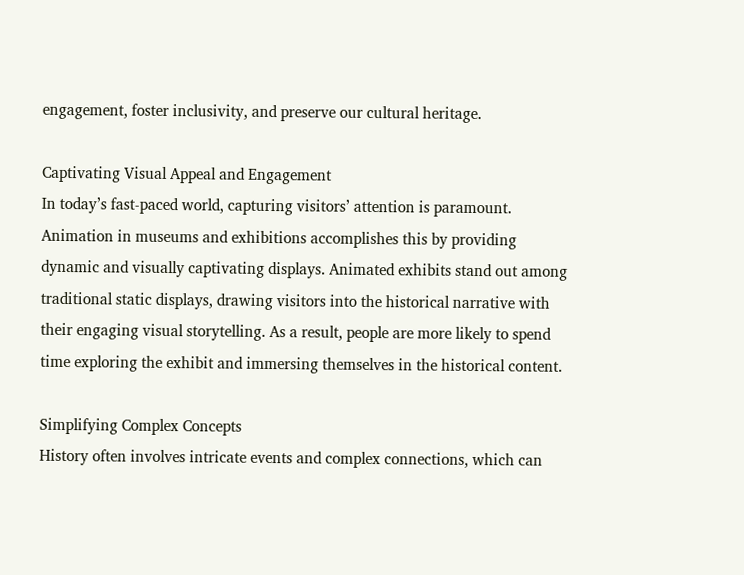engagement, foster inclusivity, and preserve our cultural heritage.

Captivating Visual Appeal and Engagement
In today’s fast-paced world, capturing visitors’ attention is paramount. Animation in museums and exhibitions accomplishes this by providing dynamic and visually captivating displays. Animated exhibits stand out among traditional static displays, drawing visitors into the historical narrative with their engaging visual storytelling. As a result, people are more likely to spend time exploring the exhibit and immersing themselves in the historical content.

Simplifying Complex Concepts
History often involves intricate events and complex connections, which can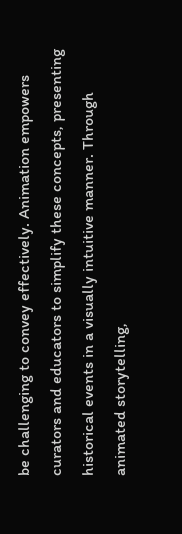be challenging to convey effectively. Animation empowers curators and educators to simplify these concepts, presenting historical events in a visually intuitive manner. Through animated storytelling,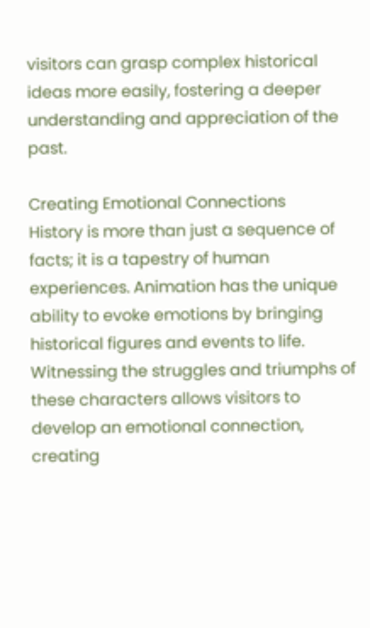visitors can grasp complex historical ideas more easily, fostering a deeper understanding and appreciation of the past.

Creating Emotional Connections
History is more than just a sequence of facts; it is a tapestry of human experiences. Animation has the unique ability to evoke emotions by bringing historical figures and events to life. Witnessing the struggles and triumphs of these characters allows visitors to develop an emotional connection, creating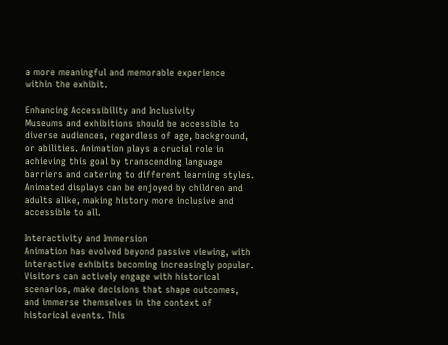a more meaningful and memorable experience within the exhibit.

Enhancing Accessibility and Inclusivity
Museums and exhibitions should be accessible to diverse audiences, regardless of age, background, or abilities. Animation plays a crucial role in achieving this goal by transcending language barriers and catering to different learning styles. Animated displays can be enjoyed by children and adults alike, making history more inclusive and accessible to all.

Interactivity and Immersion
Animation has evolved beyond passive viewing, with interactive exhibits becoming increasingly popular. Visitors can actively engage with historical scenarios, make decisions that shape outcomes, and immerse themselves in the context of historical events. This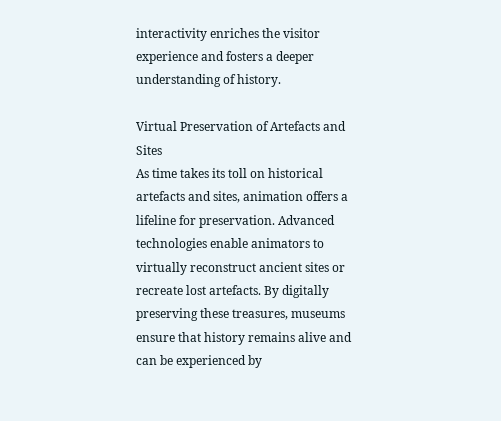interactivity enriches the visitor experience and fosters a deeper understanding of history.

Virtual Preservation of Artefacts and Sites
As time takes its toll on historical artefacts and sites, animation offers a lifeline for preservation. Advanced technologies enable animators to virtually reconstruct ancient sites or recreate lost artefacts. By digitally preserving these treasures, museums ensure that history remains alive and can be experienced by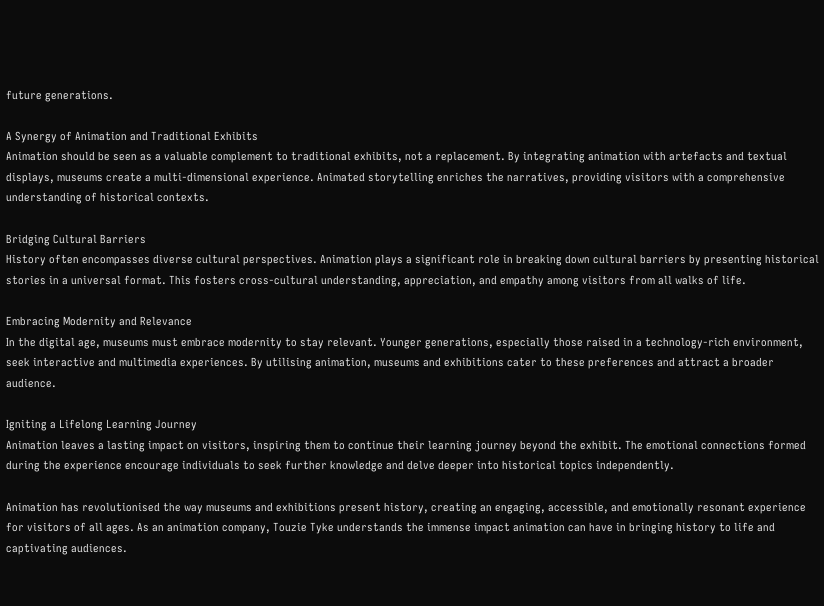future generations.

A Synergy of Animation and Traditional Exhibits
Animation should be seen as a valuable complement to traditional exhibits, not a replacement. By integrating animation with artefacts and textual displays, museums create a multi-dimensional experience. Animated storytelling enriches the narratives, providing visitors with a comprehensive understanding of historical contexts.

Bridging Cultural Barriers
History often encompasses diverse cultural perspectives. Animation plays a significant role in breaking down cultural barriers by presenting historical stories in a universal format. This fosters cross-cultural understanding, appreciation, and empathy among visitors from all walks of life.

Embracing Modernity and Relevance
In the digital age, museums must embrace modernity to stay relevant. Younger generations, especially those raised in a technology-rich environment, seek interactive and multimedia experiences. By utilising animation, museums and exhibitions cater to these preferences and attract a broader audience.

Igniting a Lifelong Learning Journey
Animation leaves a lasting impact on visitors, inspiring them to continue their learning journey beyond the exhibit. The emotional connections formed during the experience encourage individuals to seek further knowledge and delve deeper into historical topics independently.

Animation has revolutionised the way museums and exhibitions present history, creating an engaging, accessible, and emotionally resonant experience for visitors of all ages. As an animation company, Touzie Tyke understands the immense impact animation can have in bringing history to life and captivating audiences.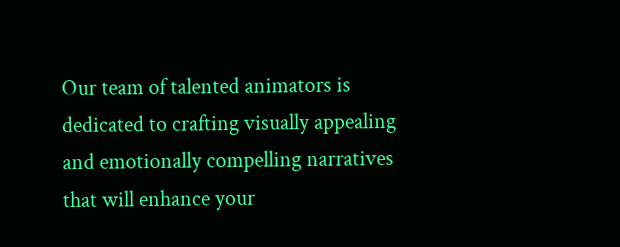Our team of talented animators is dedicated to crafting visually appealing and emotionally compelling narratives that will enhance your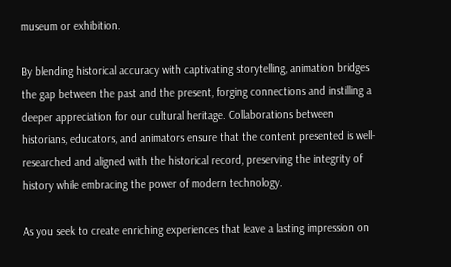museum or exhibition.

By blending historical accuracy with captivating storytelling, animation bridges the gap between the past and the present, forging connections and instilling a deeper appreciation for our cultural heritage. Collaborations between historians, educators, and animators ensure that the content presented is well-researched and aligned with the historical record, preserving the integrity of history while embracing the power of modern technology.

As you seek to create enriching experiences that leave a lasting impression on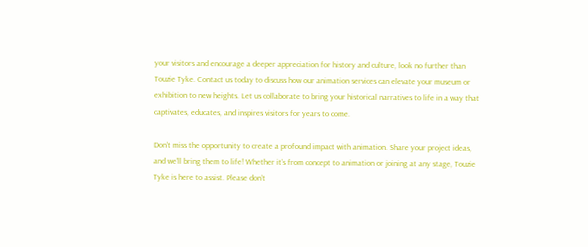your visitors and encourage a deeper appreciation for history and culture, look no further than Touzie Tyke. Contact us today to discuss how our animation services can elevate your museum or exhibition to new heights. Let us collaborate to bring your historical narratives to life in a way that captivates, educates, and inspires visitors for years to come.

Don’t miss the opportunity to create a profound impact with animation. Share your project ideas, and we’ll bring them to life! Whether it’s from concept to animation or joining at any stage, Touzie Tyke is here to assist. Please don’t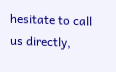hesitate to call us directly,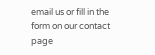email us or fill in the form on our contact page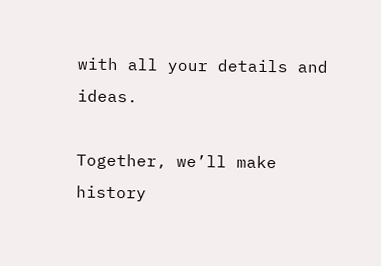with all your details and ideas.

Together, we’ll make history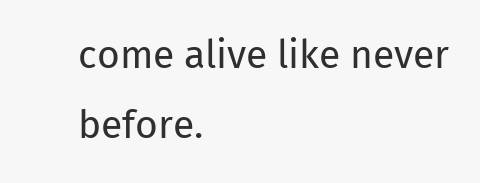come alive like never before.